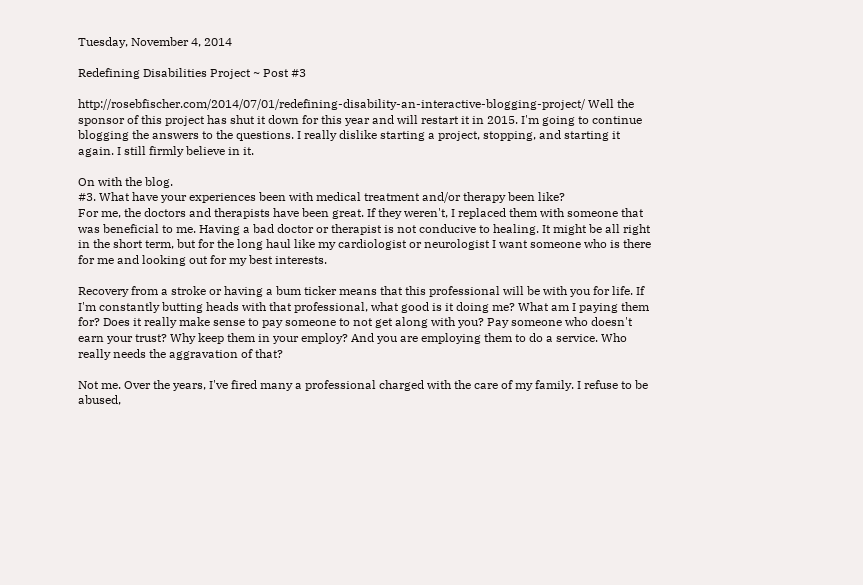Tuesday, November 4, 2014

Redefining Disabilities Project ~ Post #3

http://rosebfischer.com/2014/07/01/redefining-disability-an-interactive-blogging-project/ Well the sponsor of this project has shut it down for this year and will restart it in 2015. I'm going to continue blogging the answers to the questions. I really dislike starting a project, stopping, and starting it again. I still firmly believe in it.

On with the blog.
#3. What have your experiences been with medical treatment and/or therapy been like?
For me, the doctors and therapists have been great. If they weren't, I replaced them with someone that was beneficial to me. Having a bad doctor or therapist is not conducive to healing. It might be all right in the short term, but for the long haul like my cardiologist or neurologist I want someone who is there for me and looking out for my best interests.

Recovery from a stroke or having a bum ticker means that this professional will be with you for life. If I'm constantly butting heads with that professional, what good is it doing me? What am I paying them for? Does it really make sense to pay someone to not get along with you? Pay someone who doesn't earn your trust? Why keep them in your employ? And you are employing them to do a service. Who really needs the aggravation of that?

Not me. Over the years, I've fired many a professional charged with the care of my family. I refuse to be abused,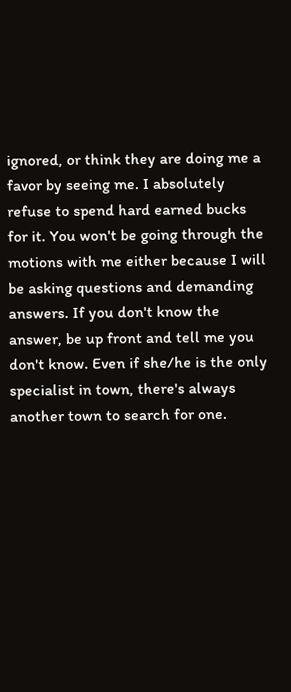ignored, or think they are doing me a favor by seeing me. I absolutely refuse to spend hard earned bucks for it. You won't be going through the motions with me either because I will be asking questions and demanding answers. If you don't know the answer, be up front and tell me you don't know. Even if she/he is the only specialist in town, there's always another town to search for one.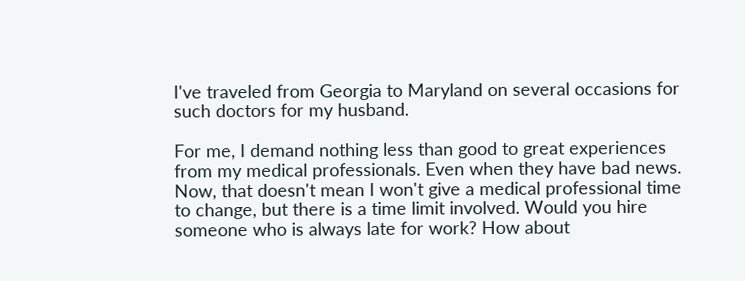I've traveled from Georgia to Maryland on several occasions for such doctors for my husband.

For me, I demand nothing less than good to great experiences from my medical professionals. Even when they have bad news. Now, that doesn't mean I won't give a medical professional time to change, but there is a time limit involved. Would you hire someone who is always late for work? How about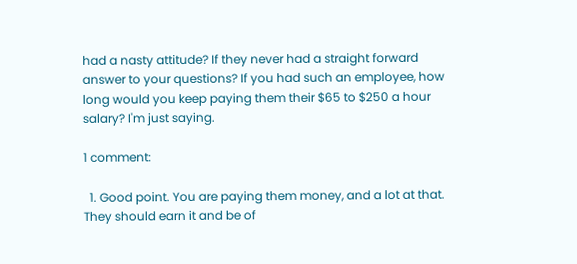had a nasty attitude? If they never had a straight forward answer to your questions? If you had such an employee, how long would you keep paying them their $65 to $250 a hour salary? I'm just saying.

1 comment:

  1. Good point. You are paying them money, and a lot at that. They should earn it and be of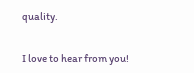quality.


I love to hear from you!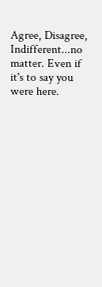Agree, Disagree, Indifferent...no matter. Even if it's to say you were here.